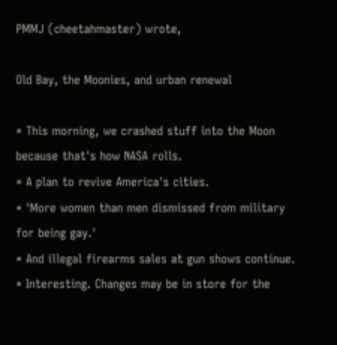PMMJ (cheetahmaster) wrote,

Old Bay, the Moonies, and urban renewal

* This morning, we crashed stuff into the Moon because that's how NASA rolls.
* A plan to revive America's cities.
* 'More women than men dismissed from military for being gay.'
* And illegal firearms sales at gun shows continue.
* Interesting. Changes may be in store for the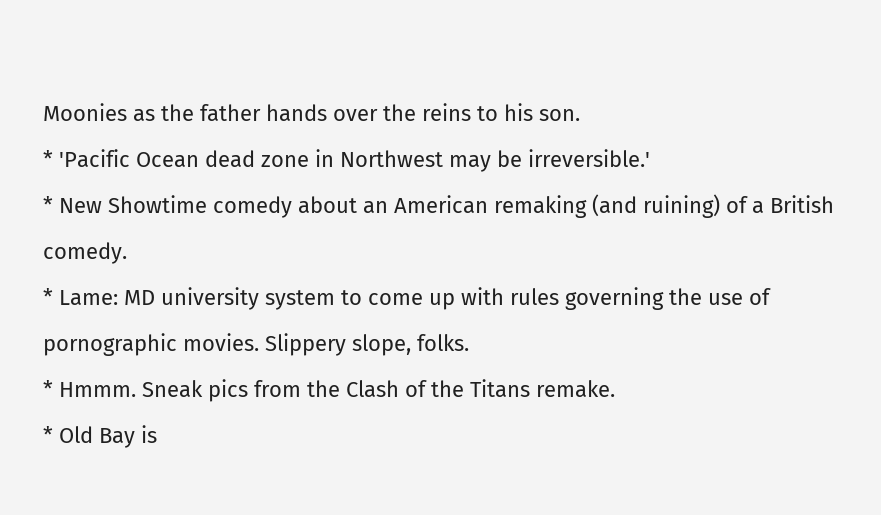Moonies as the father hands over the reins to his son.
* 'Pacific Ocean dead zone in Northwest may be irreversible.'
* New Showtime comedy about an American remaking (and ruining) of a British comedy.
* Lame: MD university system to come up with rules governing the use of pornographic movies. Slippery slope, folks.
* Hmmm. Sneak pics from the Clash of the Titans remake.
* Old Bay is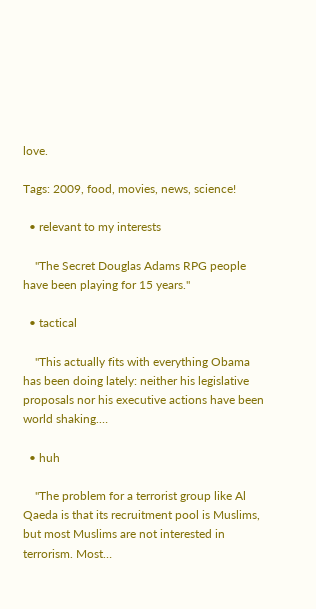love.

Tags: 2009, food, movies, news, science!

  • relevant to my interests

    "The Secret Douglas Adams RPG people have been playing for 15 years."

  • tactical

    "This actually fits with everything Obama has been doing lately: neither his legislative proposals nor his executive actions have been world shaking.…

  • huh

    "The problem for a terrorist group like Al Qaeda is that its recruitment pool is Muslims, but most Muslims are not interested in terrorism. Most…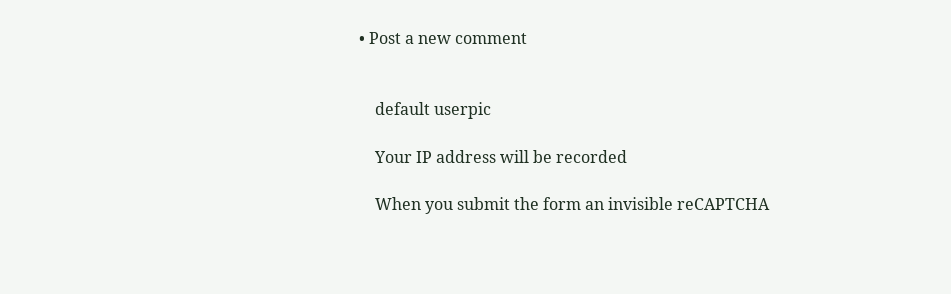• Post a new comment


    default userpic

    Your IP address will be recorded

    When you submit the form an invisible reCAPTCHA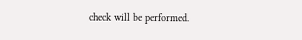check will be performed.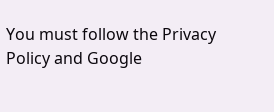You must follow the Privacy Policy and Google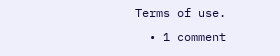Terms of use.
  • 1 comment